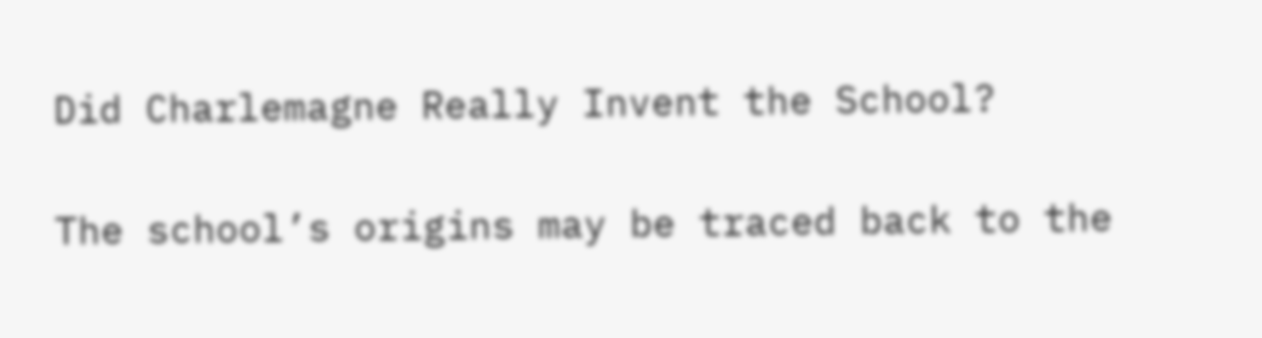Did Charlemagne Really Invent the School?

The school’s origins may be traced back to the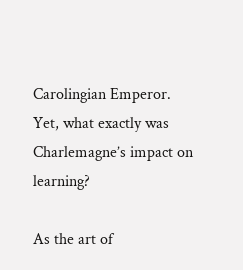Carolingian Emperor. Yet, what exactly was Charlemagne’s impact on learning?

As the art of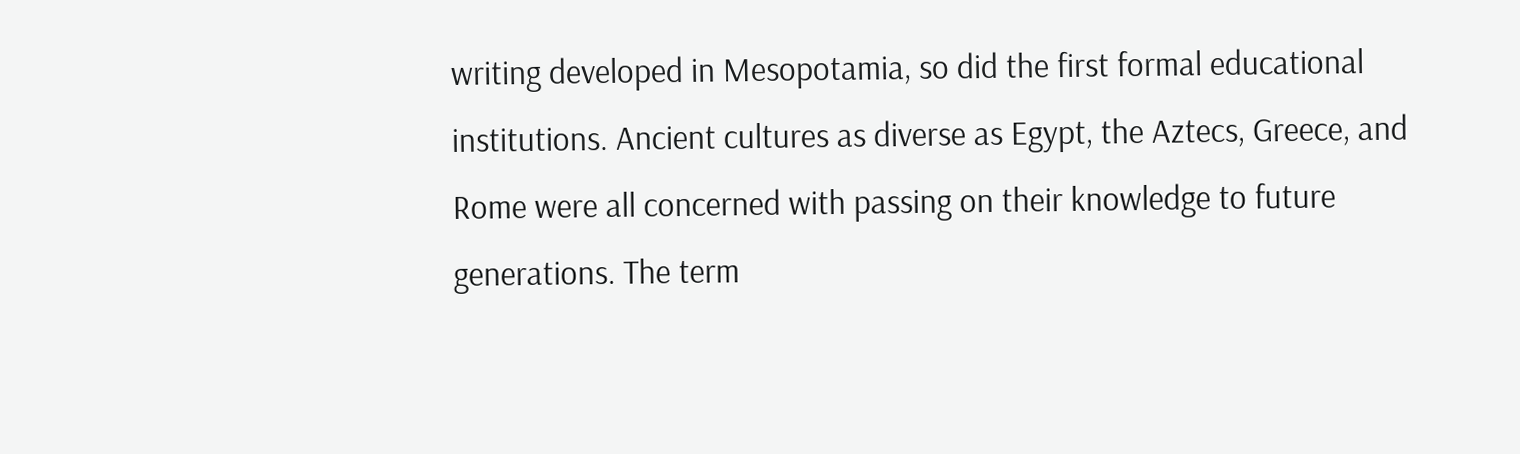writing developed in Mesopotamia, so did the first formal educational institutions. Ancient cultures as diverse as Egypt, the Aztecs, Greece, and Rome were all concerned with passing on their knowledge to future generations. The term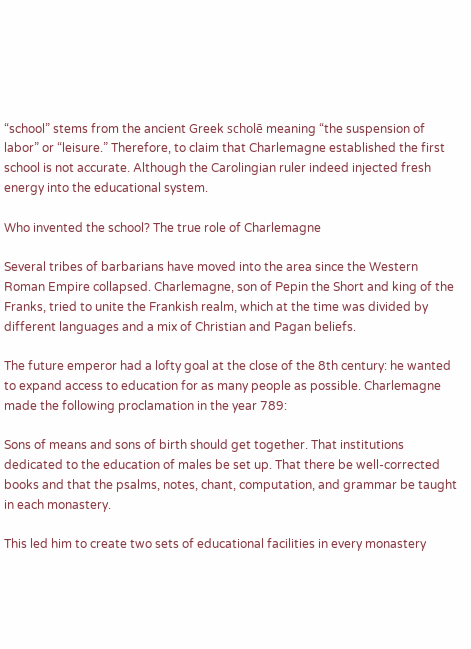“school” stems from the ancient Greek scholē meaning “the suspension of labor” or “leisure.” Therefore, to claim that Charlemagne established the first school is not accurate. Although the Carolingian ruler indeed injected fresh energy into the educational system.

Who invented the school? The true role of Charlemagne

Several tribes of barbarians have moved into the area since the Western Roman Empire collapsed. Charlemagne, son of Pepin the Short and king of the Franks, tried to unite the Frankish realm, which at the time was divided by different languages and a mix of Christian and Pagan beliefs.

The future emperor had a lofty goal at the close of the 8th century: he wanted to expand access to education for as many people as possible. Charlemagne made the following proclamation in the year 789:

Sons of means and sons of birth should get together. That institutions dedicated to the education of males be set up. That there be well-corrected books and that the psalms, notes, chant, computation, and grammar be taught in each monastery.

This led him to create two sets of educational facilities in every monastery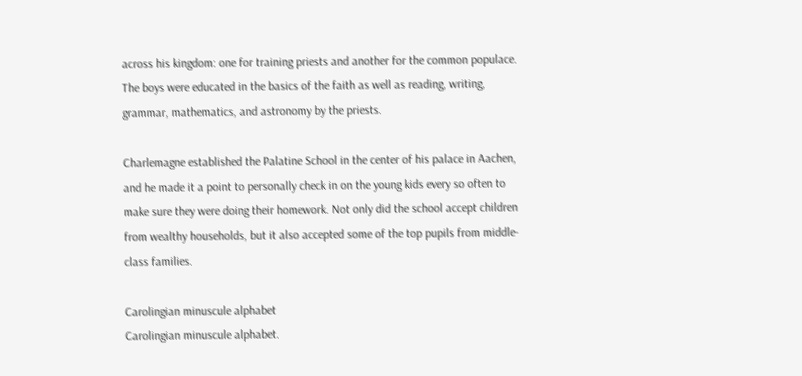across his kingdom: one for training priests and another for the common populace. The boys were educated in the basics of the faith as well as reading, writing, grammar, mathematics, and astronomy by the priests.

Charlemagne established the Palatine School in the center of his palace in Aachen, and he made it a point to personally check in on the young kids every so often to make sure they were doing their homework. Not only did the school accept children from wealthy households, but it also accepted some of the top pupils from middle-class families.

Carolingian minuscule alphabet
Carolingian minuscule alphabet.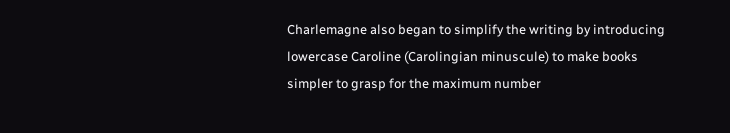Charlemagne also began to simplify the writing by introducing lowercase Caroline (Carolingian minuscule) to make books simpler to grasp for the maximum number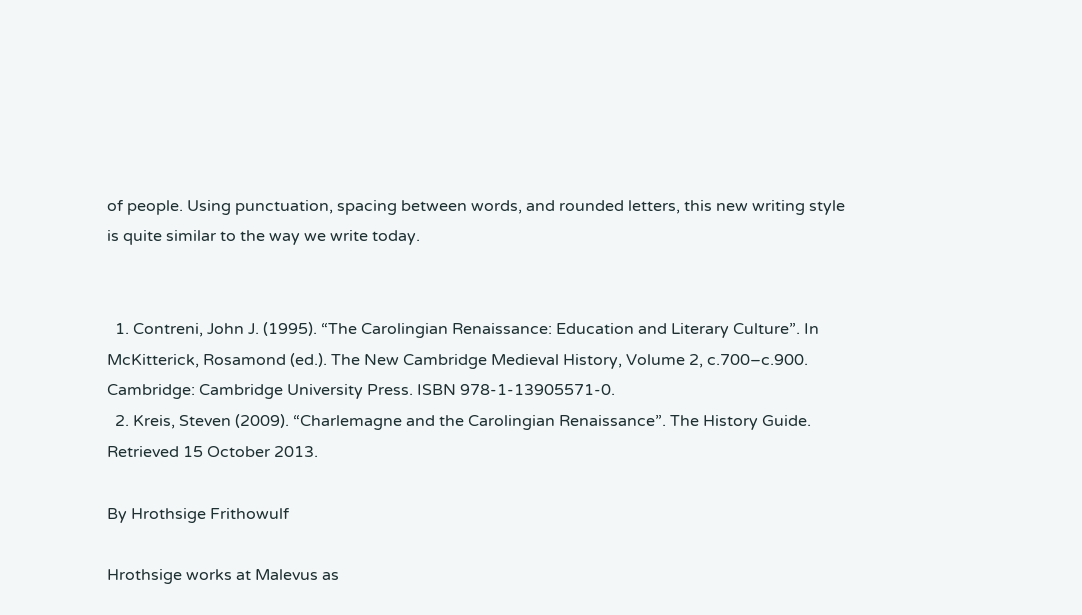of people. Using punctuation, spacing between words, and rounded letters, this new writing style is quite similar to the way we write today.


  1. Contreni, John J. (1995). “The Carolingian Renaissance: Education and Literary Culture”. In McKitterick, Rosamond (ed.). The New Cambridge Medieval History, Volume 2, c.700–c.900. Cambridge: Cambridge University Press. ISBN 978-1-13905571-0.
  2. Kreis, Steven (2009). “Charlemagne and the Carolingian Renaissance”. The History Guide. Retrieved 15 October 2013.

By Hrothsige Frithowulf

Hrothsige works at Malevus as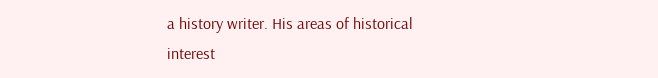a history writer. His areas of historical interest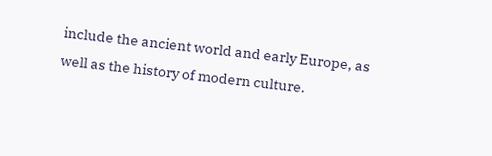include the ancient world and early Europe, as well as the history of modern culture.